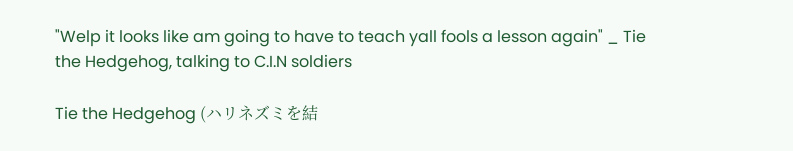"Welp it looks like am going to have to teach yall fools a lesson again" _ Tie the Hedgehog, talking to C.I.N soldiers

Tie the Hedgehog (ハリネズミを結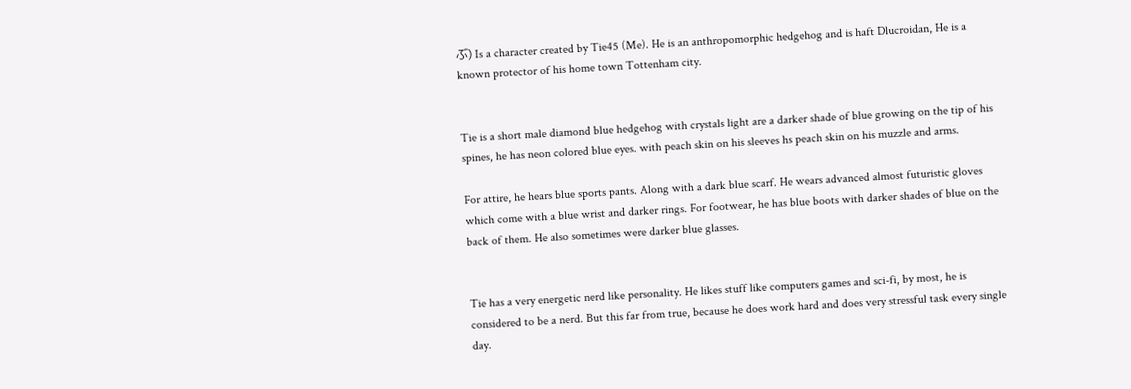ぶ) Is a character created by Tie45 (Me). He is an anthropomorphic hedgehog and is haft Dlucroidan, He is a known protector of his home town Tottenham city.


Tie is a short male diamond blue hedgehog with crystals light are a darker shade of blue growing on the tip of his spines, he has neon colored blue eyes. with peach skin on his sleeves hs peach skin on his muzzle and arms.

For attire, he hears blue sports pants. Along with a dark blue scarf. He wears advanced almost futuristic gloves which come with a blue wrist and darker rings. For footwear, he has blue boots with darker shades of blue on the back of them. He also sometimes were darker blue glasses.


Tie has a very energetic nerd like personality. He likes stuff like computers games and sci-fi, by most, he is considered to be a nerd. But this far from true, because he does work hard and does very stressful task every single day.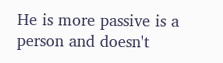He is more passive is a person and doesn't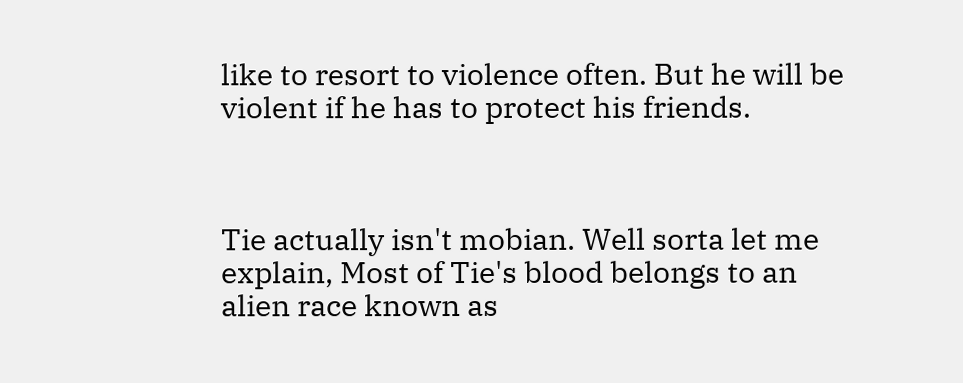like to resort to violence often. But he will be violent if he has to protect his friends.



Tie actually isn't mobian. Well sorta let me explain, Most of Tie's blood belongs to an alien race known as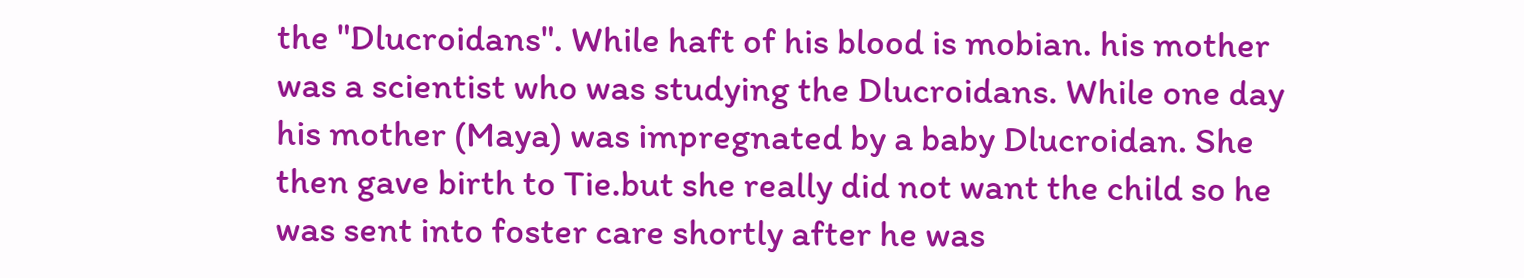the "Dlucroidans". While haft of his blood is mobian. his mother was a scientist who was studying the Dlucroidans. While one day his mother (Maya) was impregnated by a baby Dlucroidan. She then gave birth to Tie.but she really did not want the child so he was sent into foster care shortly after he was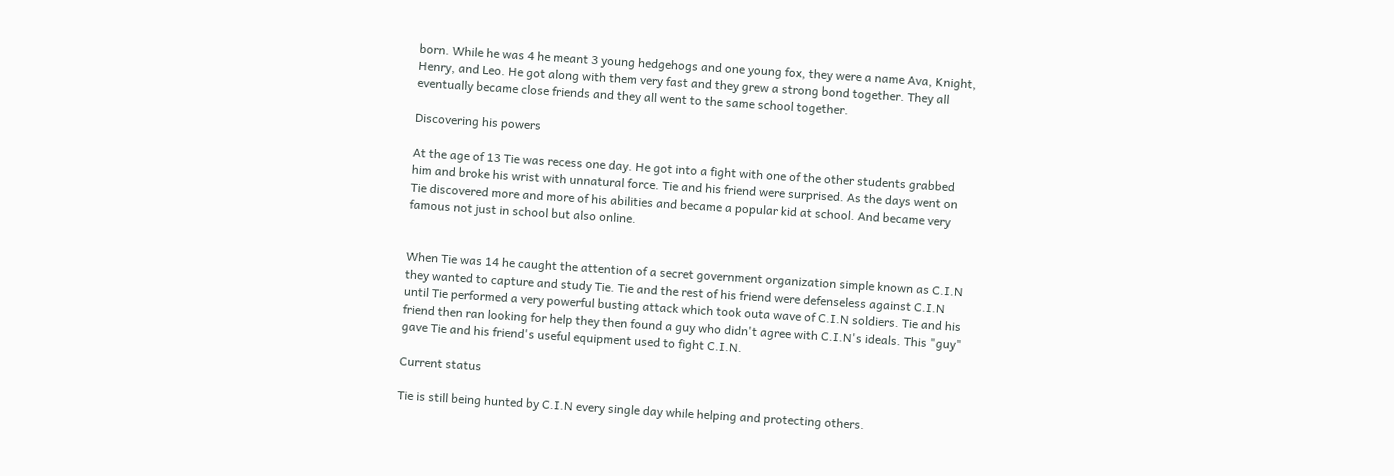born. While he was 4 he meant 3 young hedgehogs and one young fox, they were a name Ava, Knight, Henry, and Leo. He got along with them very fast and they grew a strong bond together. They all eventually became close friends and they all went to the same school together.

Discovering his powers

At the age of 13 Tie was recess one day. He got into a fight with one of the other students grabbed him and broke his wrist with unnatural force. Tie and his friend were surprised. As the days went on Tie discovered more and more of his abilities and became a popular kid at school. And became very famous not just in school but also online.


When Tie was 14 he caught the attention of a secret government organization simple known as C.I.N they wanted to capture and study Tie. Tie and the rest of his friend were defenseless against C.I.N until Tie performed a very powerful busting attack which took outa wave of C.I.N soldiers. Tie and his friend then ran looking for help they then found a guy who didn't agree with C.I.N's ideals. This "guy" gave Tie and his friend's useful equipment used to fight C.I.N.

Current status

Tie is still being hunted by C.I.N every single day while helping and protecting others.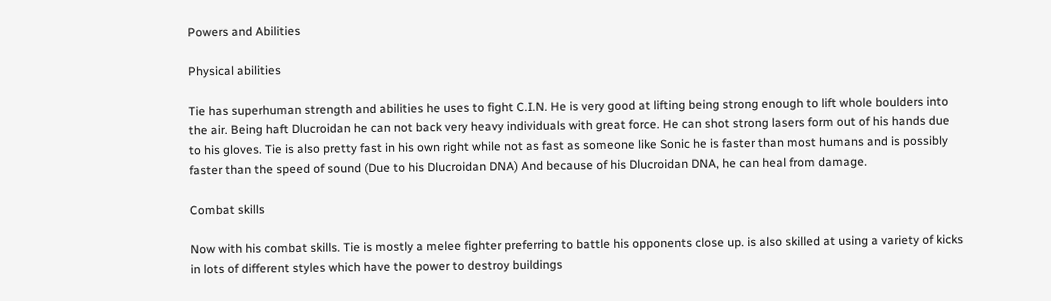Powers and Abilities

Physical abilities

Tie has superhuman strength and abilities he uses to fight C.I.N. He is very good at lifting being strong enough to lift whole boulders into the air. Being haft Dlucroidan he can not back very heavy individuals with great force. He can shot strong lasers form out of his hands due to his gloves. Tie is also pretty fast in his own right while not as fast as someone like Sonic he is faster than most humans and is possibly faster than the speed of sound (Due to his Dlucroidan DNA) And because of his Dlucroidan DNA, he can heal from damage.

Combat skills

Now with his combat skills. Tie is mostly a melee fighter preferring to battle his opponents close up. is also skilled at using a variety of kicks in lots of different styles which have the power to destroy buildings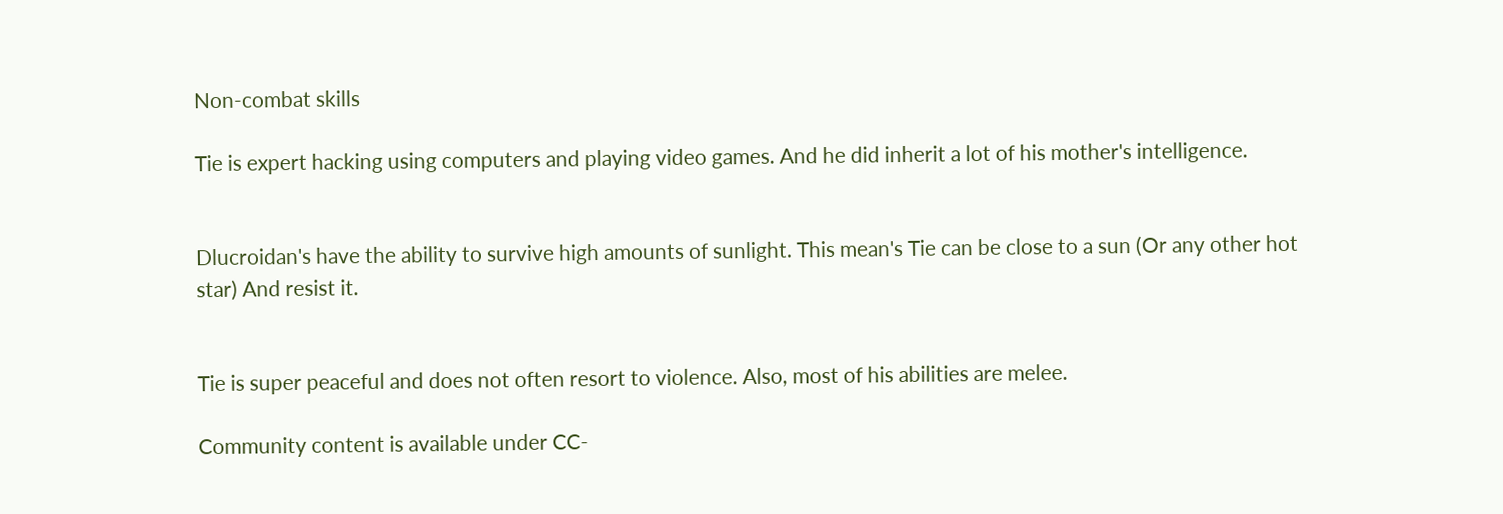Non-combat skills

Tie is expert hacking using computers and playing video games. And he did inherit a lot of his mother's intelligence.


Dlucroidan's have the ability to survive high amounts of sunlight. This mean's Tie can be close to a sun (Or any other hot star) And resist it.


Tie is super peaceful and does not often resort to violence. Also, most of his abilities are melee.

Community content is available under CC-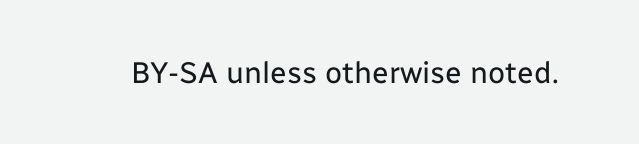BY-SA unless otherwise noted.